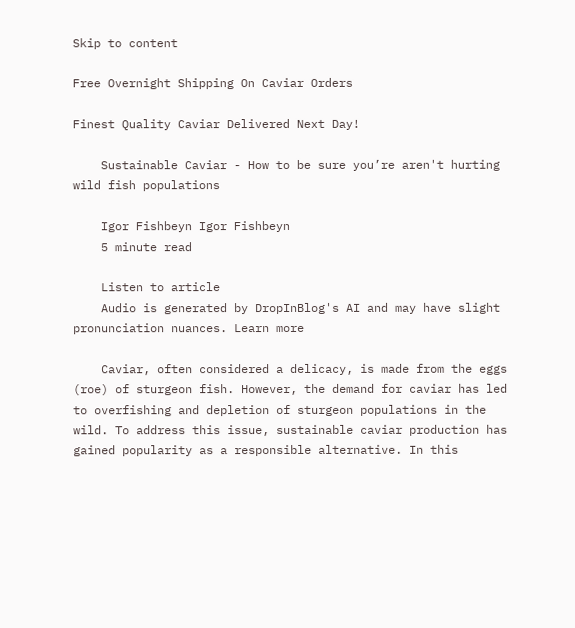Skip to content

Free Overnight Shipping On Caviar Orders

Finest Quality Caviar Delivered Next Day!

    Sustainable Caviar - How to be sure you’re aren't hurting wild fish populations

    Igor Fishbeyn Igor Fishbeyn
    5 minute read

    Listen to article
    Audio is generated by DropInBlog's AI and may have slight pronunciation nuances. Learn more

    Caviar, often considered a delicacy, is made from the eggs (roe) of sturgeon fish. However, the demand for caviar has led to overfishing and depletion of sturgeon populations in the wild. To address this issue, sustainable caviar production has gained popularity as a responsible alternative. In this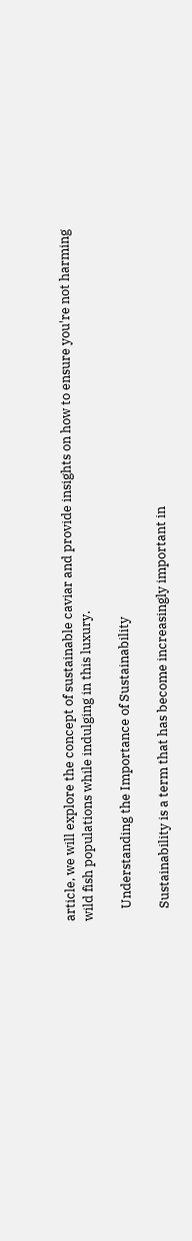article, we will explore the concept of sustainable caviar and provide insights on how to ensure you're not harming wild fish populations while indulging in this luxury.

    Understanding the Importance of Sustainability

    Sustainability is a term that has become increasingly important in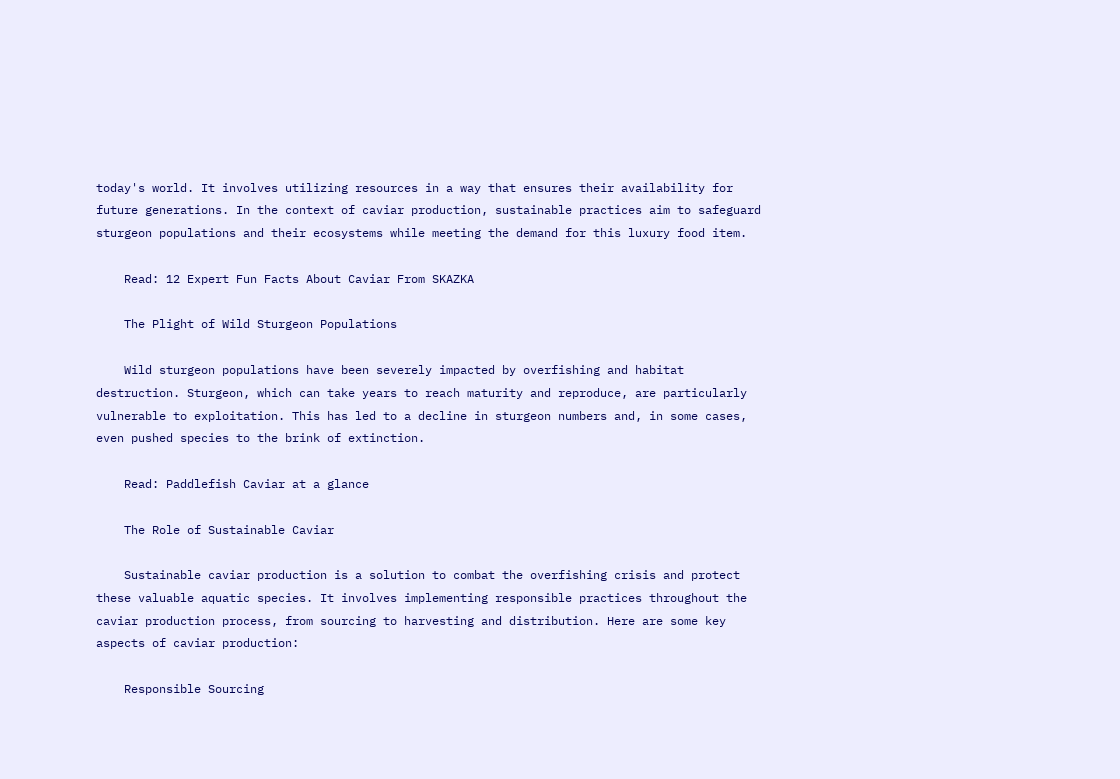today's world. It involves utilizing resources in a way that ensures their availability for future generations. In the context of caviar production, sustainable practices aim to safeguard sturgeon populations and their ecosystems while meeting the demand for this luxury food item.

    Read: 12 Expert Fun Facts About Caviar From SKAZKA

    The Plight of Wild Sturgeon Populations

    Wild sturgeon populations have been severely impacted by overfishing and habitat destruction. Sturgeon, which can take years to reach maturity and reproduce, are particularly vulnerable to exploitation. This has led to a decline in sturgeon numbers and, in some cases, even pushed species to the brink of extinction.

    Read: Paddlefish Caviar at a glance

    The Role of Sustainable Caviar

    Sustainable caviar production is a solution to combat the overfishing crisis and protect these valuable aquatic species. It involves implementing responsible practices throughout the caviar production process, from sourcing to harvesting and distribution. Here are some key aspects of caviar production:

    Responsible Sourcing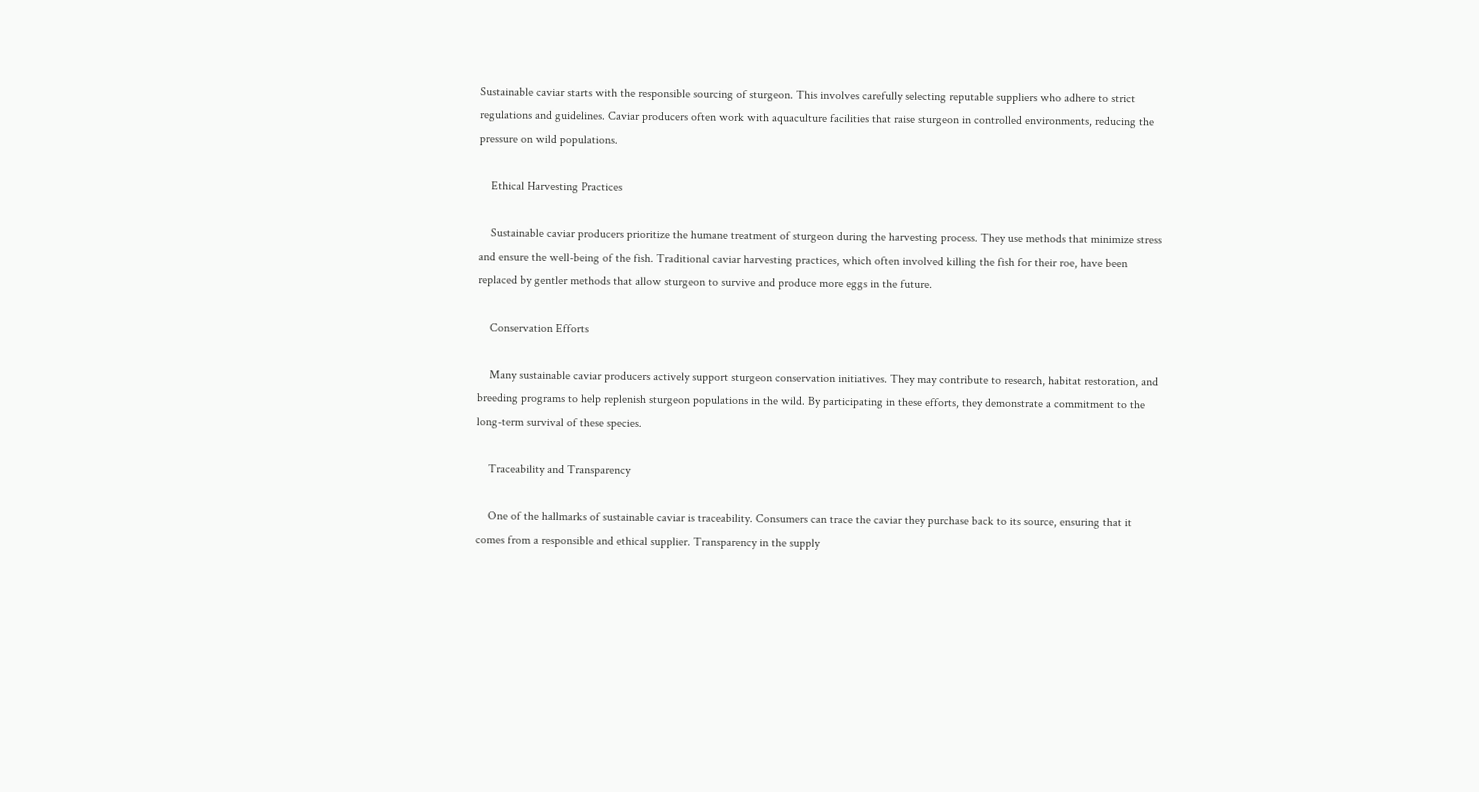Sustainable caviar starts with the responsible sourcing of sturgeon. This involves carefully selecting reputable suppliers who adhere to strict regulations and guidelines. Caviar producers often work with aquaculture facilities that raise sturgeon in controlled environments, reducing the pressure on wild populations.

    Ethical Harvesting Practices

    Sustainable caviar producers prioritize the humane treatment of sturgeon during the harvesting process. They use methods that minimize stress and ensure the well-being of the fish. Traditional caviar harvesting practices, which often involved killing the fish for their roe, have been replaced by gentler methods that allow sturgeon to survive and produce more eggs in the future.

    Conservation Efforts

    Many sustainable caviar producers actively support sturgeon conservation initiatives. They may contribute to research, habitat restoration, and breeding programs to help replenish sturgeon populations in the wild. By participating in these efforts, they demonstrate a commitment to the long-term survival of these species.

    Traceability and Transparency

    One of the hallmarks of sustainable caviar is traceability. Consumers can trace the caviar they purchase back to its source, ensuring that it comes from a responsible and ethical supplier. Transparency in the supply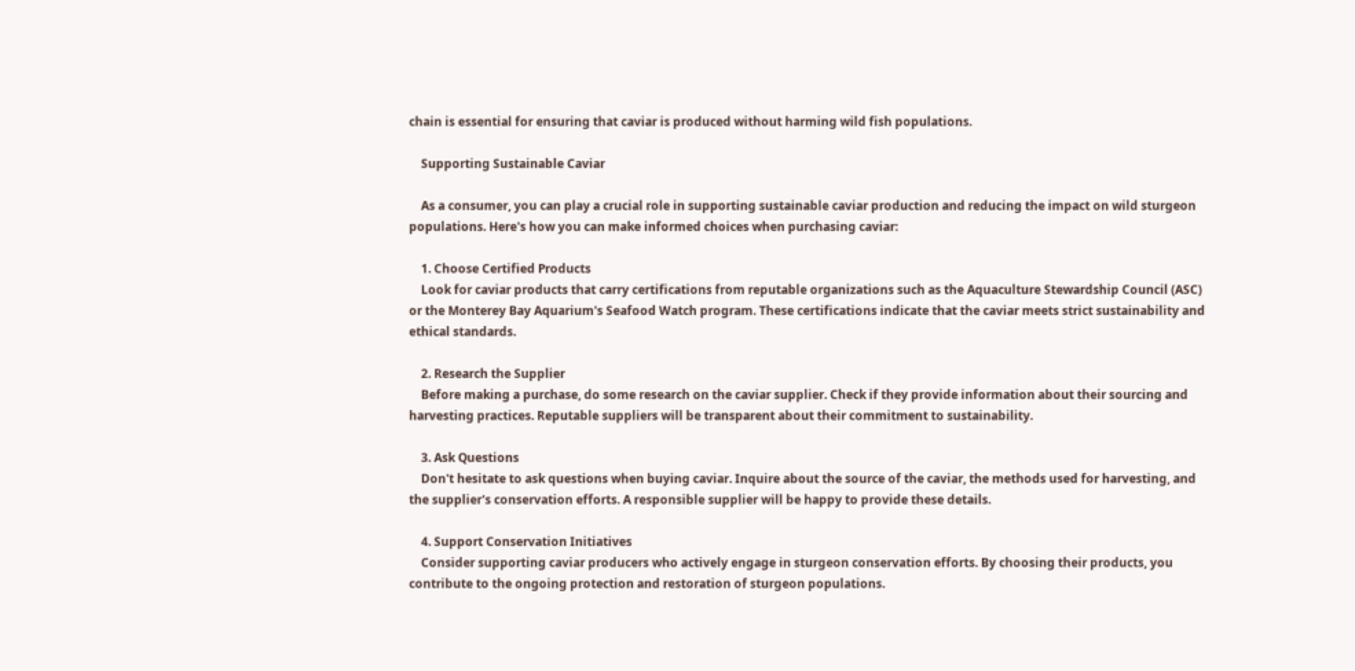chain is essential for ensuring that caviar is produced without harming wild fish populations.

    Supporting Sustainable Caviar

    As a consumer, you can play a crucial role in supporting sustainable caviar production and reducing the impact on wild sturgeon populations. Here's how you can make informed choices when purchasing caviar:

    1. Choose Certified Products
    Look for caviar products that carry certifications from reputable organizations such as the Aquaculture Stewardship Council (ASC) or the Monterey Bay Aquarium's Seafood Watch program. These certifications indicate that the caviar meets strict sustainability and ethical standards.

    2. Research the Supplier
    Before making a purchase, do some research on the caviar supplier. Check if they provide information about their sourcing and harvesting practices. Reputable suppliers will be transparent about their commitment to sustainability.

    3. Ask Questions
    Don't hesitate to ask questions when buying caviar. Inquire about the source of the caviar, the methods used for harvesting, and the supplier's conservation efforts. A responsible supplier will be happy to provide these details.

    4. Support Conservation Initiatives
    Consider supporting caviar producers who actively engage in sturgeon conservation efforts. By choosing their products, you contribute to the ongoing protection and restoration of sturgeon populations.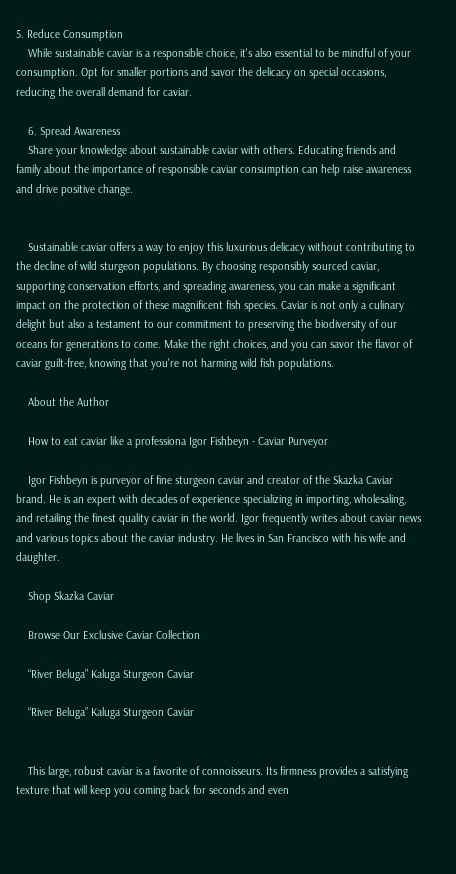5. Reduce Consumption
    While sustainable caviar is a responsible choice, it's also essential to be mindful of your consumption. Opt for smaller portions and savor the delicacy on special occasions, reducing the overall demand for caviar.

    6. Spread Awareness
    Share your knowledge about sustainable caviar with others. Educating friends and family about the importance of responsible caviar consumption can help raise awareness and drive positive change.


    Sustainable caviar offers a way to enjoy this luxurious delicacy without contributing to the decline of wild sturgeon populations. By choosing responsibly sourced caviar, supporting conservation efforts, and spreading awareness, you can make a significant impact on the protection of these magnificent fish species. Caviar is not only a culinary delight but also a testament to our commitment to preserving the biodiversity of our oceans for generations to come. Make the right choices, and you can savor the flavor of caviar guilt-free, knowing that you're not harming wild fish populations.

    About the Author

    How to eat caviar like a professiona Igor Fishbeyn - Caviar Purveyor

    Igor Fishbeyn is purveyor of fine sturgeon caviar and creator of the Skazka Caviar brand. He is an expert with decades of experience specializing in importing, wholesaling, and retailing the finest quality caviar in the world. Igor frequently writes about caviar news and various topics about the caviar industry. He lives in San Francisco with his wife and daughter.

    Shop Skazka Caviar

    Browse Our Exclusive Caviar Collection

    “River Beluga” Kaluga Sturgeon Caviar

    “River Beluga” Kaluga Sturgeon Caviar


    This large, robust caviar is a favorite of connoisseurs. Its firmness provides a satisfying texture that will keep you coming back for seconds and even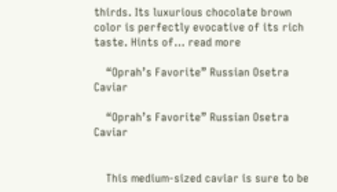thirds. Its luxurious chocolate brown color is perfectly evocative of its rich taste. Hints of… read more

    “Oprah’s Favorite” Russian Osetra Caviar

    “Oprah’s Favorite” Russian Osetra Caviar


    This medium-sized caviar is sure to be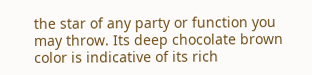the star of any party or function you may throw. Its deep chocolate brown color is indicative of its rich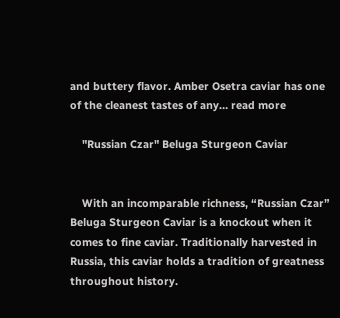and buttery flavor. Amber Osetra caviar has one of the cleanest tastes of any… read more

    "Russian Czar" Beluga Sturgeon Caviar


    With an incomparable richness, “Russian Czar” Beluga Sturgeon Caviar is a knockout when it comes to fine caviar. Traditionally harvested in Russia, this caviar holds a tradition of greatness throughout history.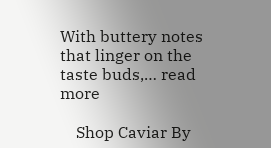With buttery notes that linger on the taste buds,… read more

    Shop Caviar By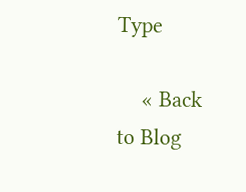Type

    « Back to Blog